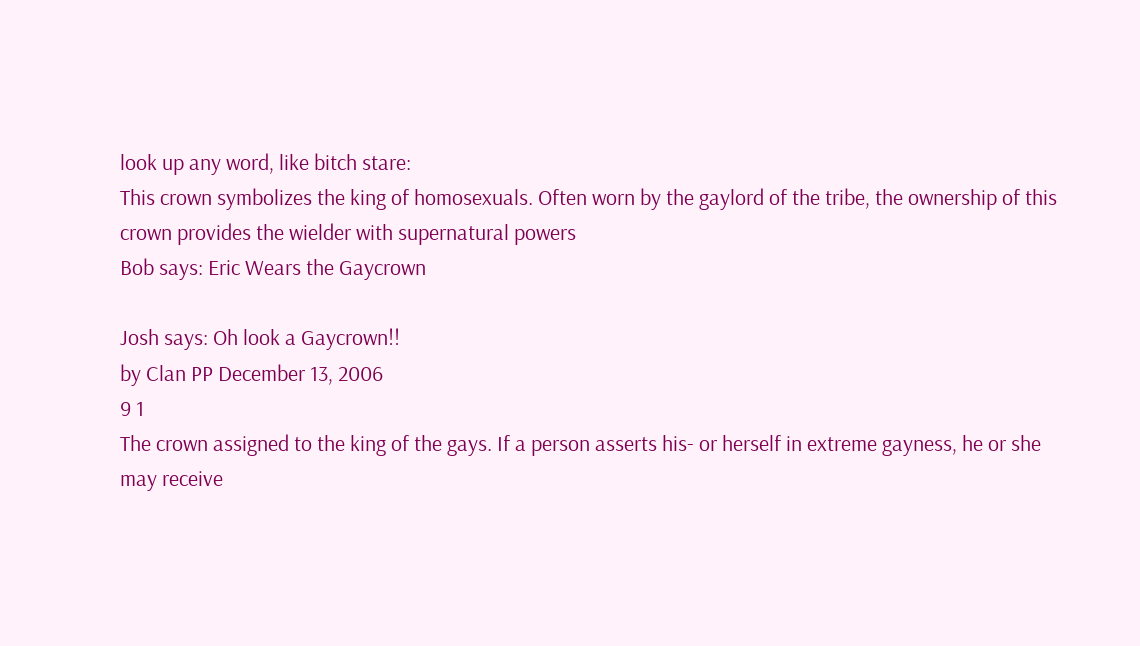look up any word, like bitch stare:
This crown symbolizes the king of homosexuals. Often worn by the gaylord of the tribe, the ownership of this crown provides the wielder with supernatural powers
Bob says: Eric Wears the Gaycrown

Josh says: Oh look a Gaycrown!!
by Clan PP December 13, 2006
9 1
The crown assigned to the king of the gays. If a person asserts his- or herself in extreme gayness, he or she may receive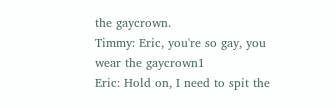the gaycrown.
Timmy: Eric, you're so gay, you wear the gaycrown1
Eric: Hold on, I need to spit the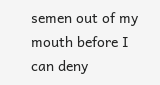semen out of my mouth before I can deny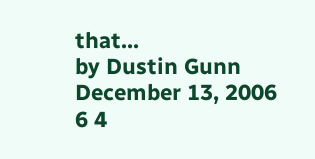that...
by Dustin Gunn December 13, 2006
6 4